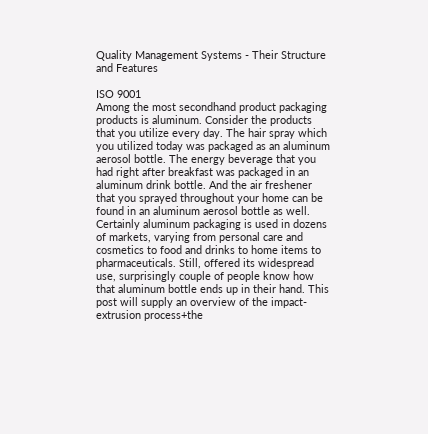Quality Management Systems - Their Structure and Features

ISO 9001
Among the most secondhand product packaging products is aluminum. Consider the products that you utilize every day. The hair spray which you utilized today was packaged as an aluminum aerosol bottle. The energy beverage that you had right after breakfast was packaged in an aluminum drink bottle. And the air freshener that you sprayed throughout your home can be found in an aluminum aerosol bottle as well. Certainly aluminum packaging is used in dozens of markets, varying from personal care and cosmetics to food and drinks to home items to pharmaceuticals. Still, offered its widespread use, surprisingly couple of people know how that aluminum bottle ends up in their hand. This post will supply an overview of the impact-extrusion process+the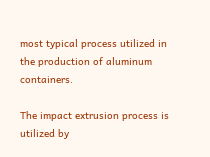most typical process utilized in the production of aluminum containers.

The impact extrusion process is utilized by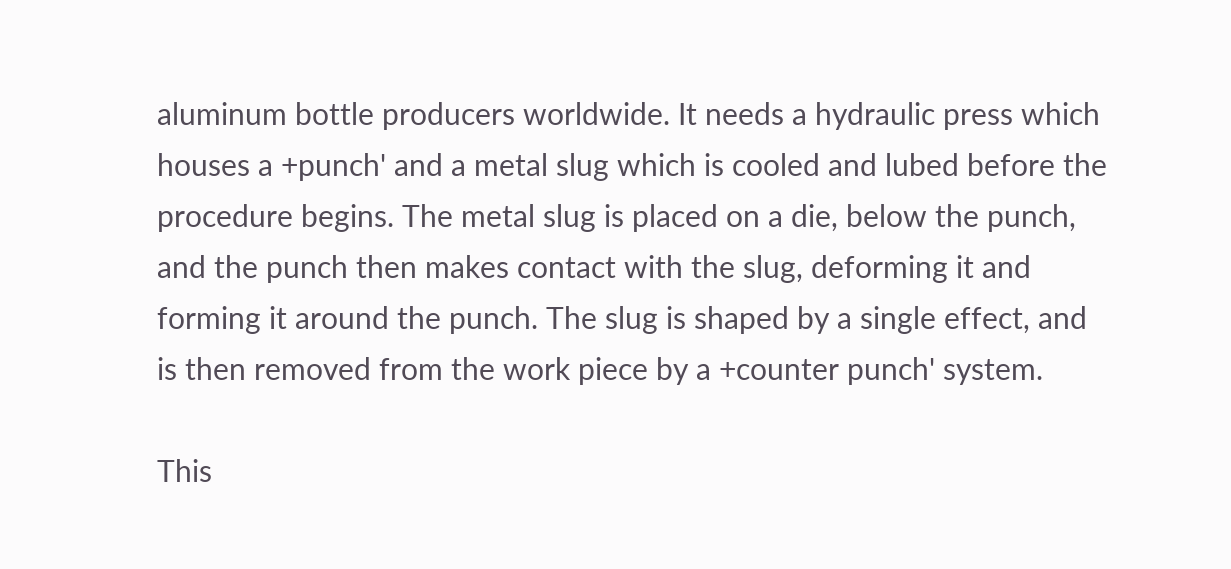aluminum bottle producers worldwide. It needs a hydraulic press which houses a +punch' and a metal slug which is cooled and lubed before the procedure begins. The metal slug is placed on a die, below the punch, and the punch then makes contact with the slug, deforming it and forming it around the punch. The slug is shaped by a single effect, and is then removed from the work piece by a +counter punch' system.

This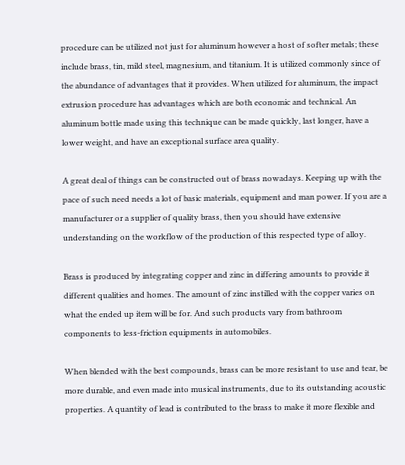procedure can be utilized not just for aluminum however a host of softer metals; these include brass, tin, mild steel, magnesium, and titanium. It is utilized commonly since of the abundance of advantages that it provides. When utilized for aluminum, the impact extrusion procedure has advantages which are both economic and technical. An aluminum bottle made using this technique can be made quickly, last longer, have a lower weight, and have an exceptional surface area quality.

A great deal of things can be constructed out of brass nowadays. Keeping up with the pace of such need needs a lot of basic materials, equipment and man power. If you are a manufacturer or a supplier of quality brass, then you should have extensive understanding on the workflow of the production of this respected type of alloy.

Brass is produced by integrating copper and zinc in differing amounts to provide it different qualities and homes. The amount of zinc instilled with the copper varies on what the ended up item will be for. And such products vary from bathroom components to less-friction equipments in automobiles.

When blended with the best compounds, brass can be more resistant to use and tear, be more durable, and even made into musical instruments, due to its outstanding acoustic properties. A quantity of lead is contributed to the brass to make it more flexible and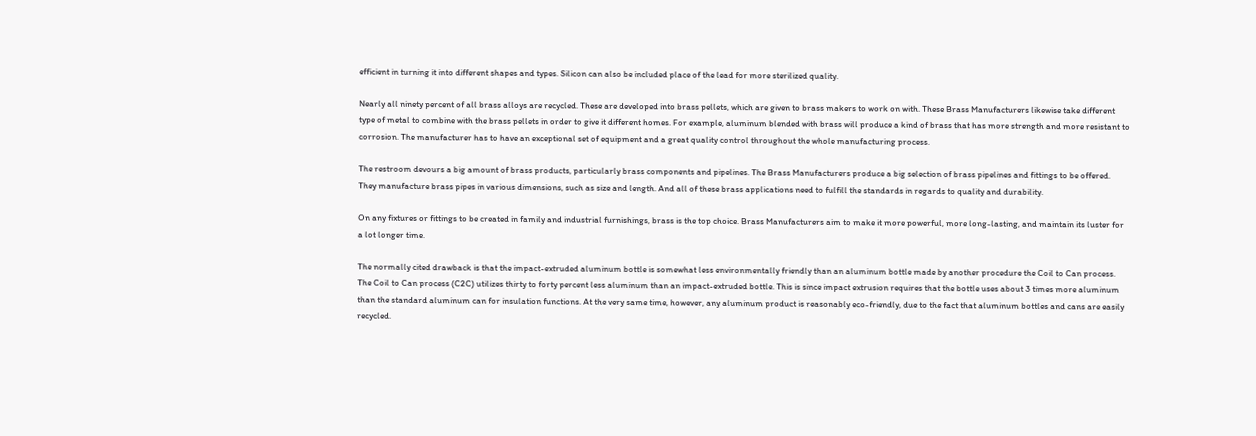efficient in turning it into different shapes and types. Silicon can also be included place of the lead for more sterilized quality.

Nearly all ninety percent of all brass alloys are recycled. These are developed into brass pellets, which are given to brass makers to work on with. These Brass Manufacturers likewise take different type of metal to combine with the brass pellets in order to give it different homes. For example, aluminum blended with brass will produce a kind of brass that has more strength and more resistant to corrosion. The manufacturer has to have an exceptional set of equipment and a great quality control throughout the whole manufacturing process.

The restroom devours a big amount of brass products, particularly brass components and pipelines. The Brass Manufacturers produce a big selection of brass pipelines and fittings to be offered. They manufacture brass pipes in various dimensions, such as size and length. And all of these brass applications need to fulfill the standards in regards to quality and durability.

On any fixtures or fittings to be created in family and industrial furnishings, brass is the top choice. Brass Manufacturers aim to make it more powerful, more long-lasting, and maintain its luster for a lot longer time.

The normally cited drawback is that the impact-extruded aluminum bottle is somewhat less environmentally friendly than an aluminum bottle made by another procedure the Coil to Can process. The Coil to Can process (C2C) utilizes thirty to forty percent less aluminum than an impact-extruded bottle. This is since impact extrusion requires that the bottle uses about 3 times more aluminum than the standard aluminum can for insulation functions. At the very same time, however, any aluminum product is reasonably eco-friendly, due to the fact that aluminum bottles and cans are easily recycled.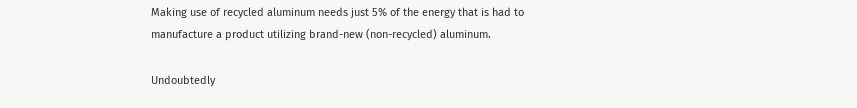Making use of recycled aluminum needs just 5% of the energy that is had to manufacture a product utilizing brand-new (non-recycled) aluminum.

Undoubtedly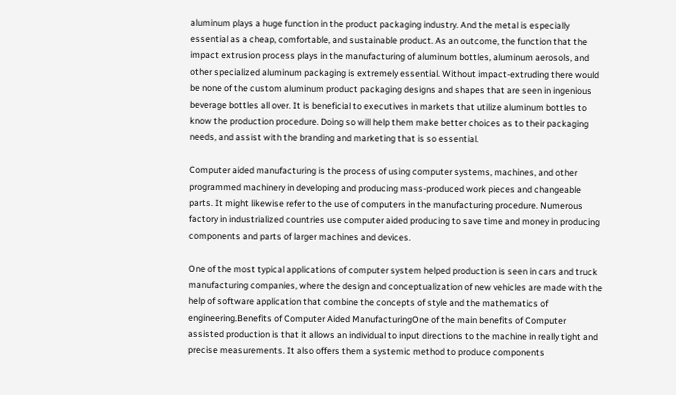aluminum plays a huge function in the product packaging industry. And the metal is especially essential as a cheap, comfortable, and sustainable product. As an outcome, the function that the impact extrusion process plays in the manufacturing of aluminum bottles, aluminum aerosols, and other specialized aluminum packaging is extremely essential. Without impact-extruding there would be none of the custom aluminum product packaging designs and shapes that are seen in ingenious beverage bottles all over. It is beneficial to executives in markets that utilize aluminum bottles to know the production procedure. Doing so will help them make better choices as to their packaging needs, and assist with the branding and marketing that is so essential.

Computer aided manufacturing is the process of using computer systems, machines, and other programmed machinery in developing and producing mass-produced work pieces and changeable parts. It might likewise refer to the use of computers in the manufacturing procedure. Numerous factory in industrialized countries use computer aided producing to save time and money in producing components and parts of larger machines and devices.

One of the most typical applications of computer system helped production is seen in cars and truck manufacturing companies, where the design and conceptualization of new vehicles are made with the help of software application that combine the concepts of style and the mathematics of engineering.Benefits of Computer Aided ManufacturingOne of the main benefits of Computer assisted production is that it allows an individual to input directions to the machine in really tight and precise measurements. It also offers them a systemic method to produce components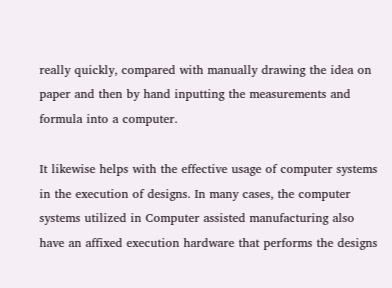really quickly, compared with manually drawing the idea on paper and then by hand inputting the measurements and formula into a computer.

It likewise helps with the effective usage of computer systems in the execution of designs. In many cases, the computer systems utilized in Computer assisted manufacturing also have an affixed execution hardware that performs the designs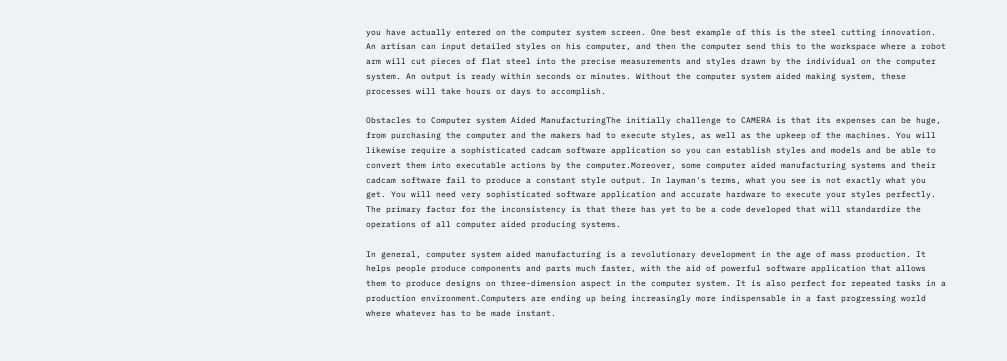you have actually entered on the computer system screen. One best example of this is the steel cutting innovation. An artisan can input detailed styles on his computer, and then the computer send this to the workspace where a robot arm will cut pieces of flat steel into the precise measurements and styles drawn by the individual on the computer system. An output is ready within seconds or minutes. Without the computer system aided making system, these processes will take hours or days to accomplish.

Obstacles to Computer system Aided ManufacturingThe initially challenge to CAMERA is that its expenses can be huge, from purchasing the computer and the makers had to execute styles, as well as the upkeep of the machines. You will likewise require a sophisticated cadcam software application so you can establish styles and models and be able to convert them into executable actions by the computer.Moreover, some computer aided manufacturing systems and their cadcam software fail to produce a constant style output. In layman's terms, what you see is not exactly what you get. You will need very sophisticated software application and accurate hardware to execute your styles perfectly. The primary factor for the inconsistency is that there has yet to be a code developed that will standardize the operations of all computer aided producing systems.

In general, computer system aided manufacturing is a revolutionary development in the age of mass production. It helps people produce components and parts much faster, with the aid of powerful software application that allows them to produce designs on three-dimension aspect in the computer system. It is also perfect for repeated tasks in a production environment.Computers are ending up being increasingly more indispensable in a fast progressing world where whatever has to be made instant.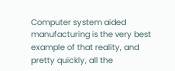Computer system aided manufacturing is the very best example of that reality, and pretty quickly, all the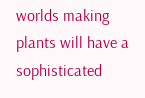worlds making plants will have a sophisticated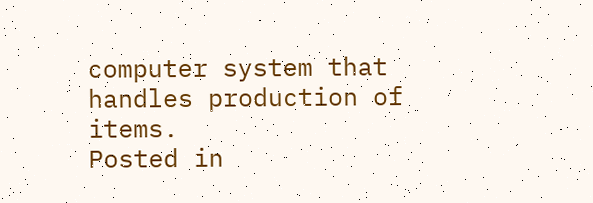computer system that handles production of items.
Posted in